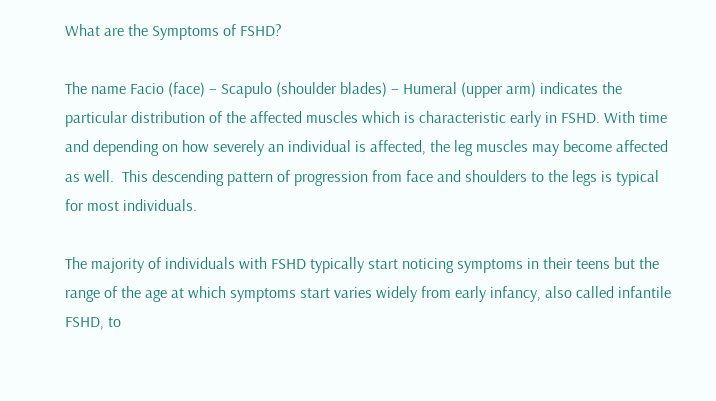What are the Symptoms of FSHD?

The name Facio (face) – Scapulo (shoulder blades) – Humeral (upper arm) indicates the particular distribution of the affected muscles which is characteristic early in FSHD. With time and depending on how severely an individual is affected, the leg muscles may become affected as well.  This descending pattern of progression from face and shoulders to the legs is typical for most individuals.

The majority of individuals with FSHD typically start noticing symptoms in their teens but the range of the age at which symptoms start varies widely from early infancy, also called infantile FSHD, to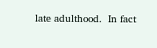late adulthood.  In fact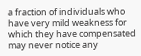a fraction of individuals who have very mild weakness for which they have compensated may never notice any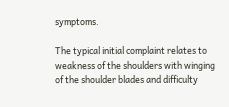symptoms.

The typical initial complaint relates to weakness of the shoulders with winging of the shoulder blades and difficulty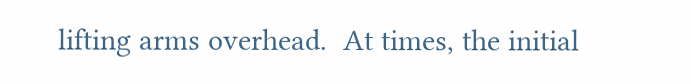lifting arms overhead.  At times, the initial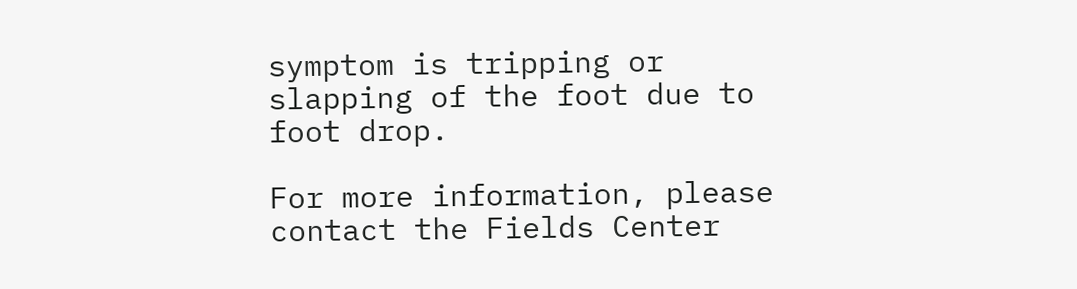symptom is tripping or slapping of the foot due to foot drop.

For more information, please contact the Fields Center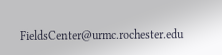FieldsCenter@urmc.rochester.edu